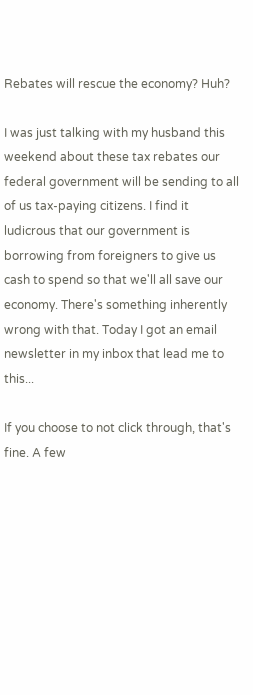Rebates will rescue the economy? Huh?

I was just talking with my husband this weekend about these tax rebates our federal government will be sending to all of us tax-paying citizens. I find it ludicrous that our government is borrowing from foreigners to give us cash to spend so that we'll all save our economy. There's something inherently wrong with that. Today I got an email newsletter in my inbox that lead me to this...

If you choose to not click through, that's fine. A few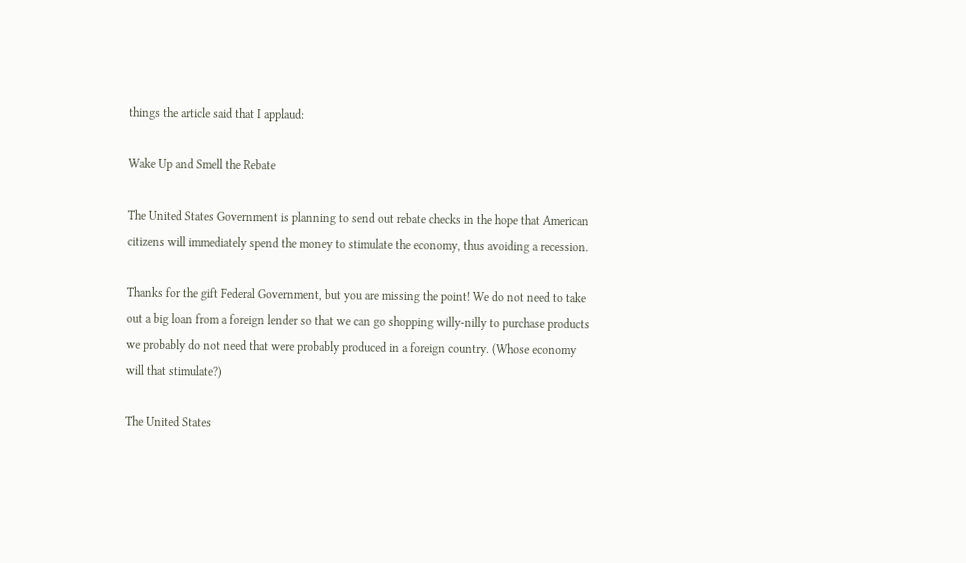things the article said that I applaud:

Wake Up and Smell the Rebate

The United States Government is planning to send out rebate checks in the hope that American citizens will immediately spend the money to stimulate the economy, thus avoiding a recession.

Thanks for the gift Federal Government, but you are missing the point! We do not need to take out a big loan from a foreign lender so that we can go shopping willy-nilly to purchase products we probably do not need that were probably produced in a foreign country. (Whose economy will that stimulate?)

The United States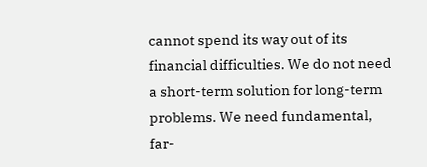cannot spend its way out of its financial difficulties. We do not need a short-term solution for long-term problems. We need fundamental, far-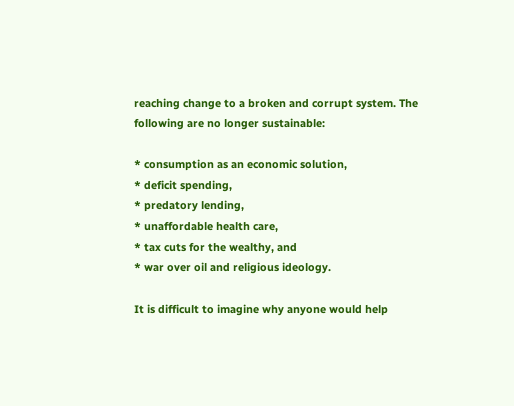reaching change to a broken and corrupt system. The following are no longer sustainable:

* consumption as an economic solution,
* deficit spending,
* predatory lending,
* unaffordable health care,
* tax cuts for the wealthy, and
* war over oil and religious ideology.

It is difficult to imagine why anyone would help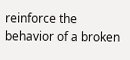reinforce the behavior of a broken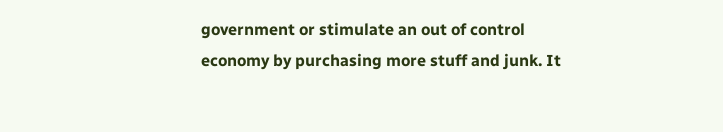government or stimulate an out of control economy by purchasing more stuff and junk. It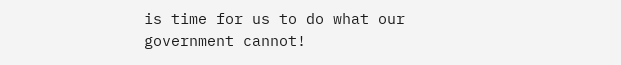is time for us to do what our government cannot!